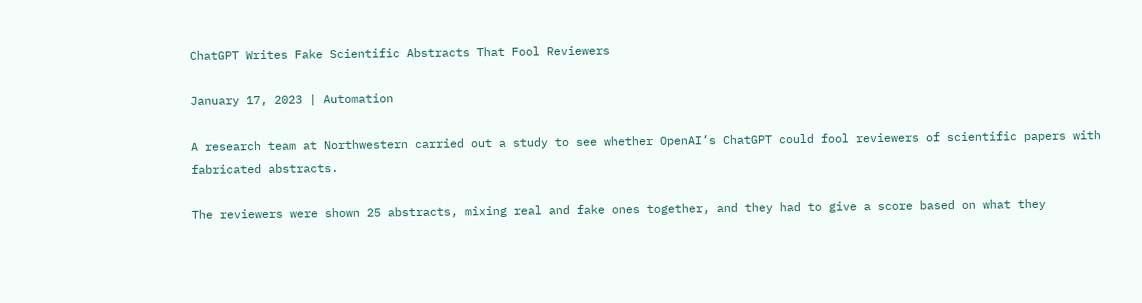ChatGPT Writes Fake Scientific Abstracts That Fool Reviewers

January 17, 2023 | Automation

A research team at Northwestern carried out a study to see whether OpenAI’s ChatGPT could fool reviewers of scientific papers with fabricated abstracts.

The reviewers were shown 25 abstracts, mixing real and fake ones together, and they had to give a score based on what they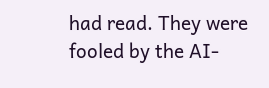had read. They were fooled by the AI-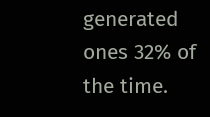generated ones 32% of the time.